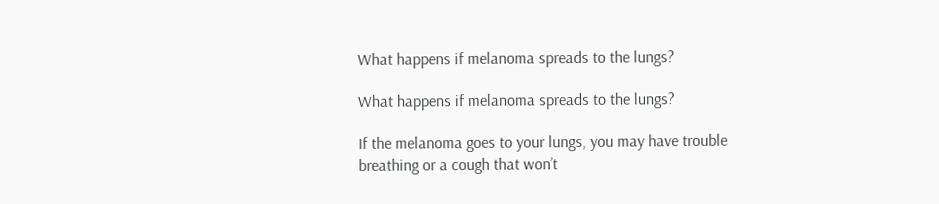What happens if melanoma spreads to the lungs?

What happens if melanoma spreads to the lungs?

If the melanoma goes to your lungs, you may have trouble breathing or a cough that won’t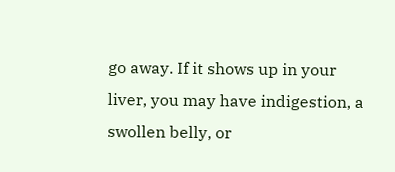go away. If it shows up in your liver, you may have indigestion, a swollen belly, or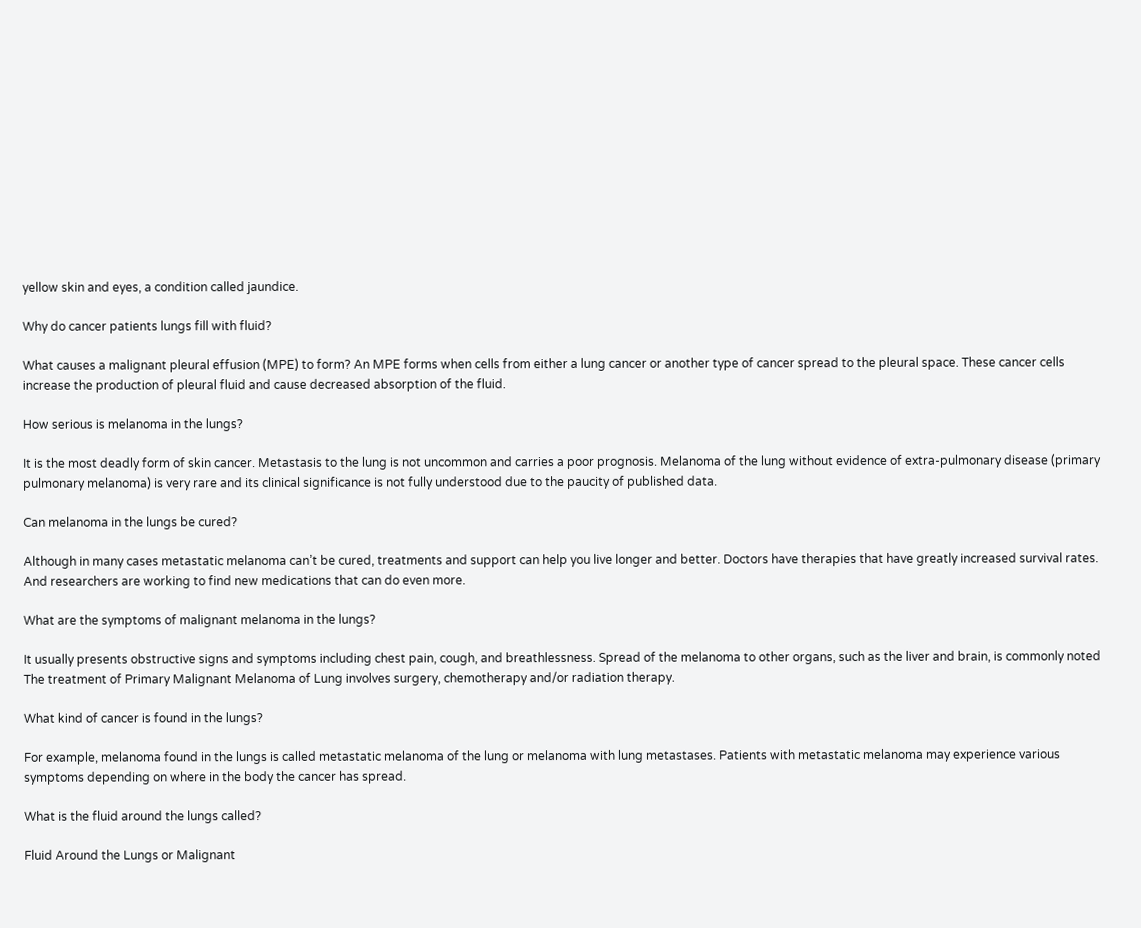yellow skin and eyes, a condition called jaundice.

Why do cancer patients lungs fill with fluid?

What causes a malignant pleural effusion (MPE) to form? An MPE forms when cells from either a lung cancer or another type of cancer spread to the pleural space. These cancer cells increase the production of pleural fluid and cause decreased absorption of the fluid.

How serious is melanoma in the lungs?

It is the most deadly form of skin cancer. Metastasis to the lung is not uncommon and carries a poor prognosis. Melanoma of the lung without evidence of extra-pulmonary disease (primary pulmonary melanoma) is very rare and its clinical significance is not fully understood due to the paucity of published data.

Can melanoma in the lungs be cured?

Although in many cases metastatic melanoma can’t be cured, treatments and support can help you live longer and better. Doctors have therapies that have greatly increased survival rates. And researchers are working to find new medications that can do even more.

What are the symptoms of malignant melanoma in the lungs?

It usually presents obstructive signs and symptoms including chest pain, cough, and breathlessness. Spread of the melanoma to other organs, such as the liver and brain, is commonly noted The treatment of Primary Malignant Melanoma of Lung involves surgery, chemotherapy and/or radiation therapy.

What kind of cancer is found in the lungs?

For example, melanoma found in the lungs is called metastatic melanoma of the lung or melanoma with lung metastases. Patients with metastatic melanoma may experience various symptoms depending on where in the body the cancer has spread.

What is the fluid around the lungs called?

Fluid Around the Lungs or Malignant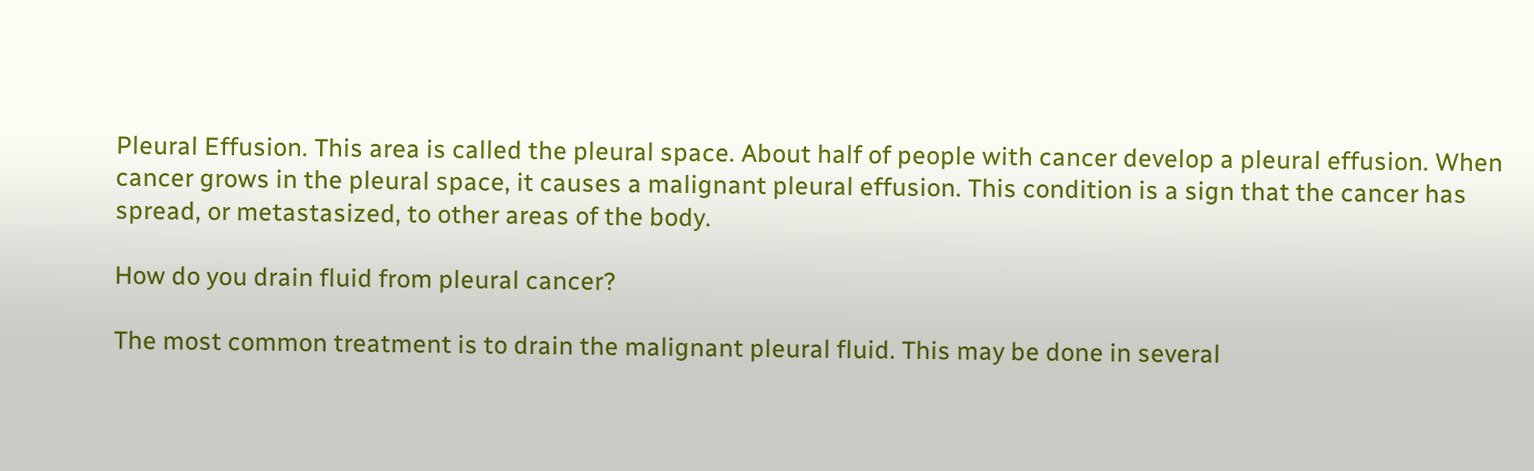Pleural Effusion. This area is called the pleural space. About half of people with cancer develop a pleural effusion. When cancer grows in the pleural space, it causes a malignant pleural effusion. This condition is a sign that the cancer has spread, or metastasized, to other areas of the body.

How do you drain fluid from pleural cancer?

The most common treatment is to drain the malignant pleural fluid. This may be done in several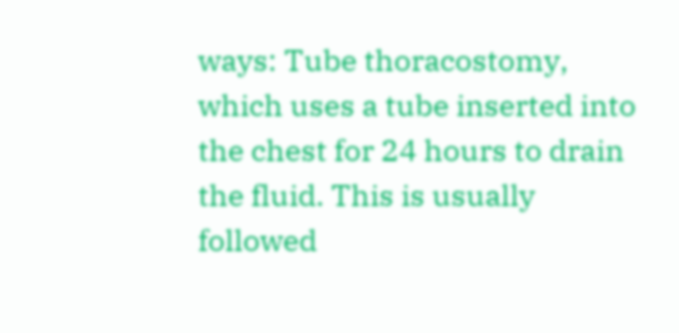ways: Tube thoracostomy, which uses a tube inserted into the chest for 24 hours to drain the fluid. This is usually followed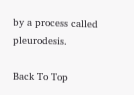by a process called pleurodesis.

Back To Top